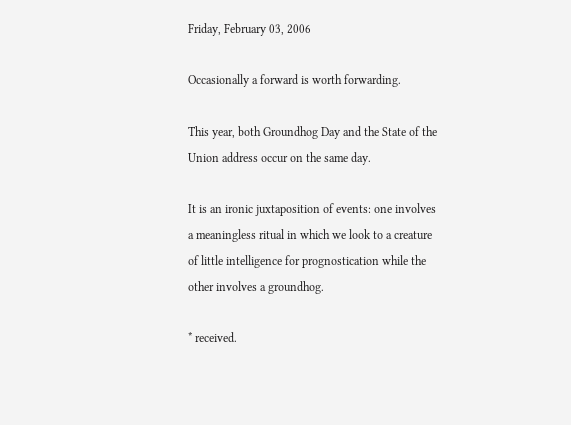Friday, February 03, 2006

Occasionally a forward is worth forwarding.

This year, both Groundhog Day and the State of the Union address occur on the same day.

It is an ironic juxtaposition of events: one involves a meaningless ritual in which we look to a creature of little intelligence for prognostication while the other involves a groundhog.

* received.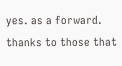yes. as a forward. thanks to those that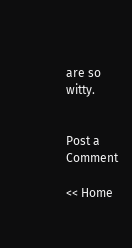are so witty.


Post a Comment

<< Home